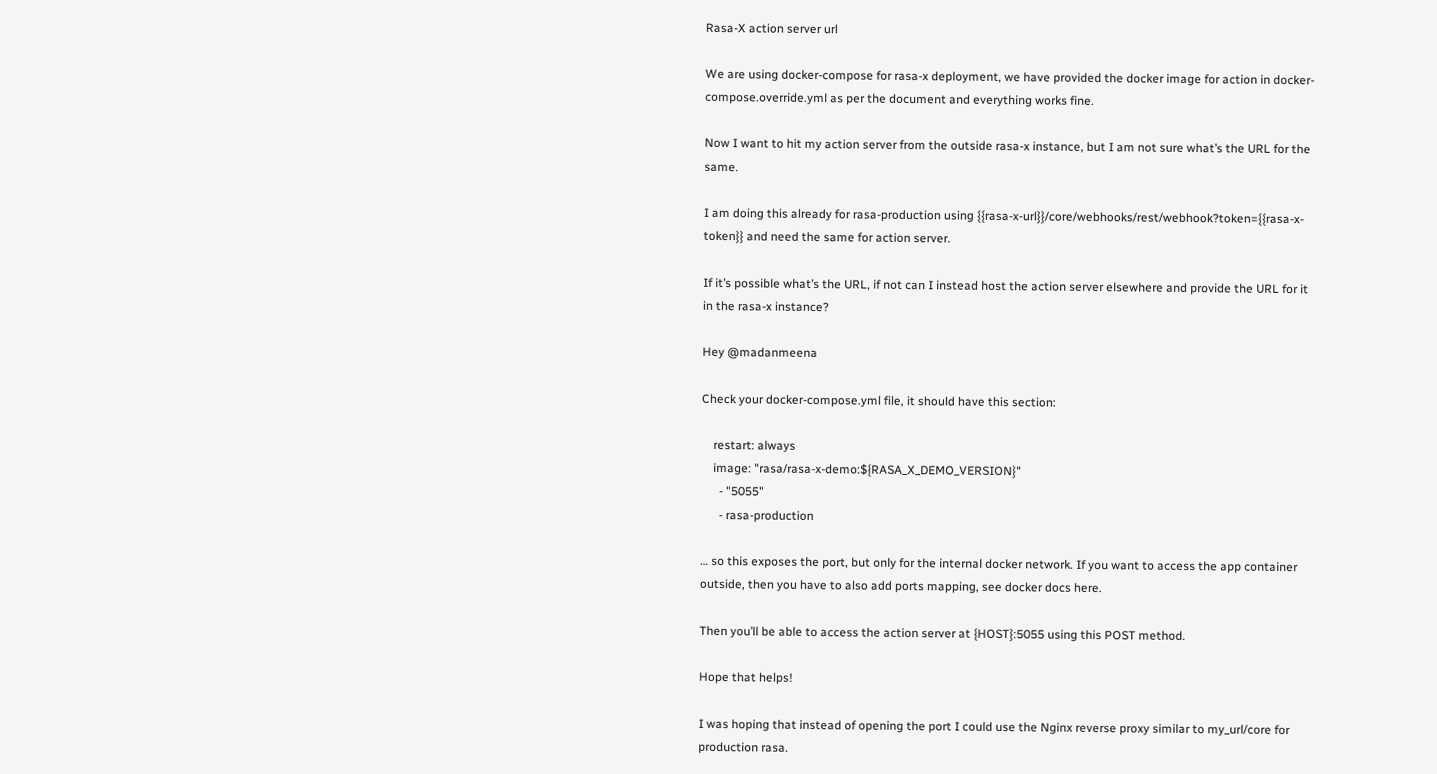Rasa-X action server url

We are using docker-compose for rasa-x deployment, we have provided the docker image for action in docker-compose.override.yml as per the document and everything works fine.

Now I want to hit my action server from the outside rasa-x instance, but I am not sure what’s the URL for the same.

I am doing this already for rasa-production using {{rasa-x-url}}/core/webhooks/rest/webhook?token={{rasa-x-token}} and need the same for action server.

If it’s possible what’s the URL, if not can I instead host the action server elsewhere and provide the URL for it in the rasa-x instance?

Hey @madanmeena

Check your docker-compose.yml file, it should have this section:

    restart: always
    image: "rasa/rasa-x-demo:${RASA_X_DEMO_VERSION}"
      - "5055"
      - rasa-production

… so this exposes the port, but only for the internal docker network. If you want to access the app container outside, then you have to also add ports mapping, see docker docs here.

Then you’ll be able to access the action server at {HOST}:5055 using this POST method.

Hope that helps!

I was hoping that instead of opening the port I could use the Nginx reverse proxy similar to my_url/core for production rasa.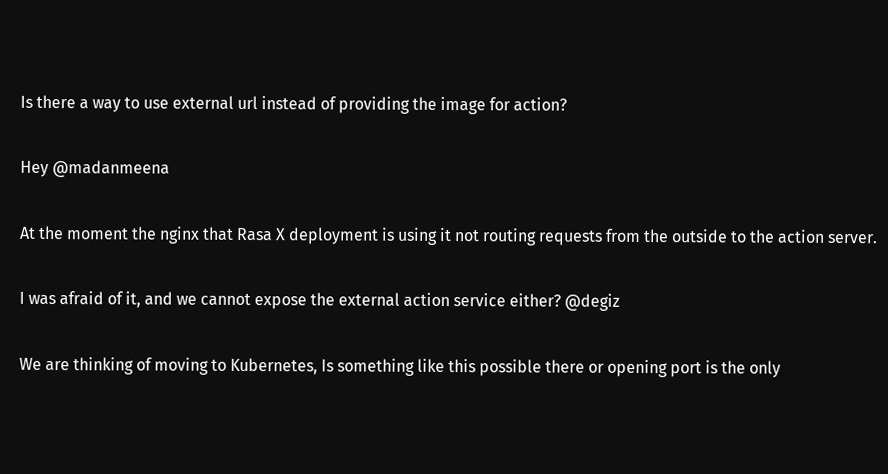Is there a way to use external url instead of providing the image for action?

Hey @madanmeena

At the moment the nginx that Rasa X deployment is using it not routing requests from the outside to the action server.

I was afraid of it, and we cannot expose the external action service either? @degiz

We are thinking of moving to Kubernetes, Is something like this possible there or opening port is the only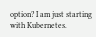option? I am just starting with Kubernetes.